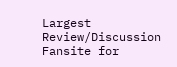Largest Review/Discussion Fansite for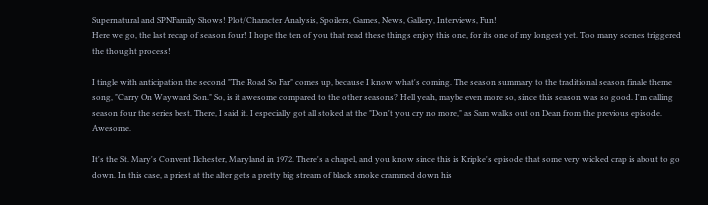Supernatural and SPNFamily Shows! Plot/Character Analysis, Spoilers, Games, News, Gallery, Interviews, Fun!
Here we go, the last recap of season four! I hope the ten of you that read these things enjoy this one, for its one of my longest yet. Too many scenes triggered the thought process!

I tingle with anticipation the second "The Road So Far" comes up, because I know what's coming. The season summary to the traditional season finale theme song, "Carry On Wayward Son." So, is it awesome compared to the other seasons? Hell yeah, maybe even more so, since this season was so good. I'm calling season four the series best. There, I said it. I especially got all stoked at the "Don't you cry no more," as Sam walks out on Dean from the previous episode. Awesome.

It's the St. Mary's Convent Ilchester, Maryland in 1972. There's a chapel, and you know since this is Kripke's episode that some very wicked crap is about to go down. In this case, a priest at the alter gets a pretty big stream of black smoke crammed down his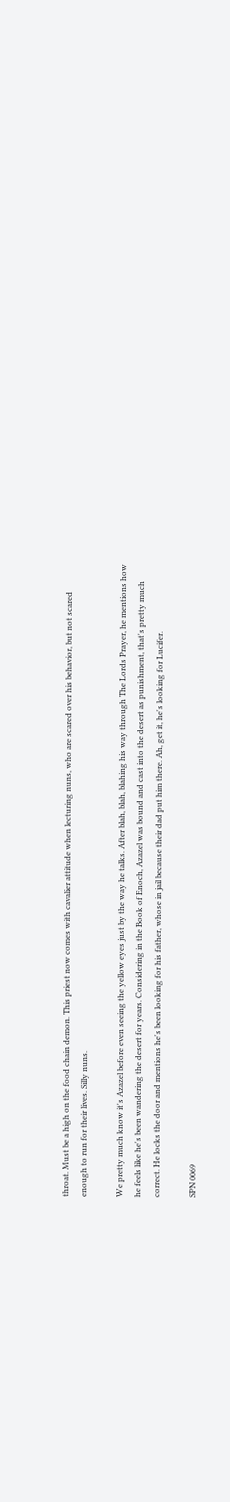throat. Must be a high on the food chain demon. This priest now comes with cavalier attitude when lecturing nuns, who are scared over his behavior, but not scared enough to run for their lives. Silly nuns.

We pretty much know it's Azazel before even seeing the yellow eyes just by the way he talks. After blah, blah, blahing his way through The Lords Prayer, he mentions how he feels like he's been wandering the desert for years. Considering in the Book of Enoch, Azazel was bound and cast into the desert as punishment, that's pretty much correct. He locks the door and mentions he's been looking for his father, whose in jail because their dad put him there. Ah, get it, he's looking for Lucifer.

SPN 0069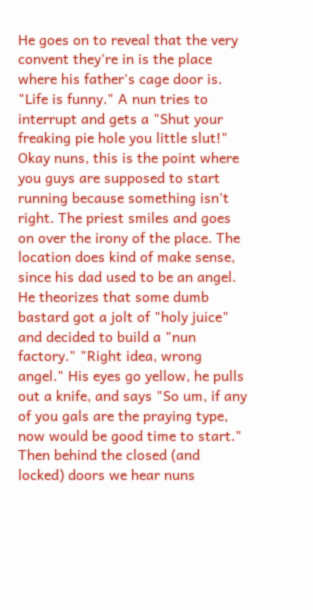He goes on to reveal that the very convent they're in is the place where his father's cage door is. "Life is funny." A nun tries to interrupt and gets a "Shut your freaking pie hole you little slut!" Okay nuns, this is the point where you guys are supposed to start running because something isn't right. The priest smiles and goes on over the irony of the place. The location does kind of make sense, since his dad used to be an angel. He theorizes that some dumb bastard got a jolt of "holy juice" and decided to build a "nun factory." "Right idea, wrong angel." His eyes go yellow, he pulls out a knife, and says "So um, if any of you gals are the praying type, now would be good time to start." Then behind the closed (and locked) doors we hear nuns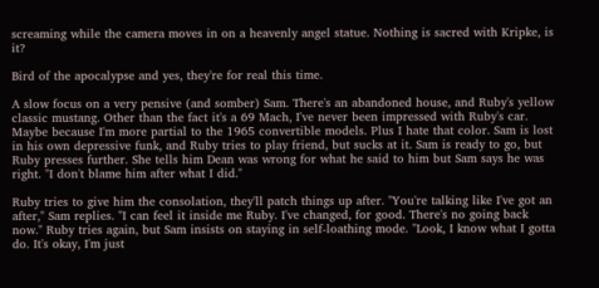screaming while the camera moves in on a heavenly angel statue. Nothing is sacred with Kripke, is it?

Bird of the apocalypse and yes, they're for real this time.

A slow focus on a very pensive (and somber) Sam. There's an abandoned house, and Ruby's yellow classic mustang. Other than the fact it's a 69 Mach, I've never been impressed with Ruby's car. Maybe because I'm more partial to the 1965 convertible models. Plus I hate that color. Sam is lost in his own depressive funk, and Ruby tries to play friend, but sucks at it. Sam is ready to go, but Ruby presses further. She tells him Dean was wrong for what he said to him but Sam says he was right. "I don't blame him after what I did."

Ruby tries to give him the consolation, they'll patch things up after. "You're talking like I've got an after," Sam replies. "I can feel it inside me Ruby. I've changed, for good. There's no going back now." Ruby tries again, but Sam insists on staying in self-loathing mode. "Look, I know what I gotta do. It's okay, I'm just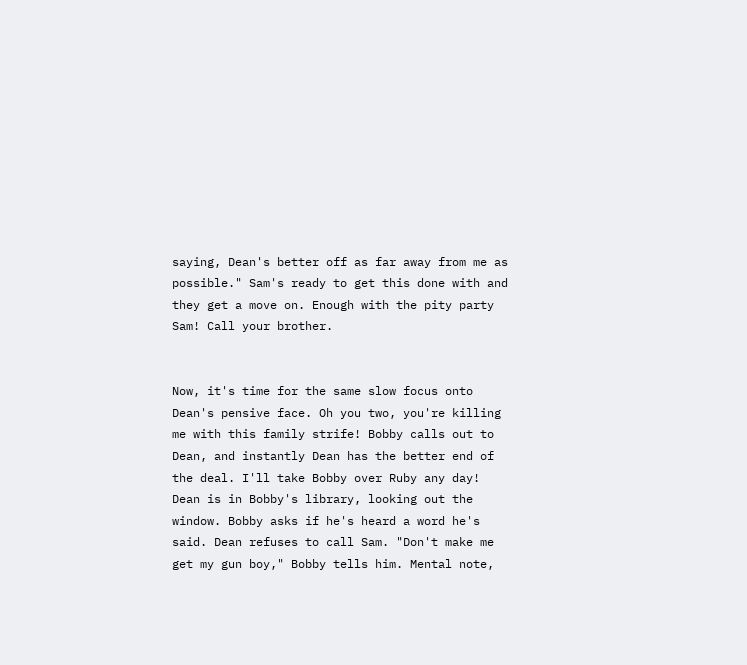saying, Dean's better off as far away from me as possible." Sam's ready to get this done with and they get a move on. Enough with the pity party Sam! Call your brother.


Now, it's time for the same slow focus onto Dean's pensive face. Oh you two, you're killing me with this family strife! Bobby calls out to Dean, and instantly Dean has the better end of the deal. I'll take Bobby over Ruby any day! Dean is in Bobby's library, looking out the window. Bobby asks if he's heard a word he's said. Dean refuses to call Sam. "Don't make me get my gun boy," Bobby tells him. Mental note,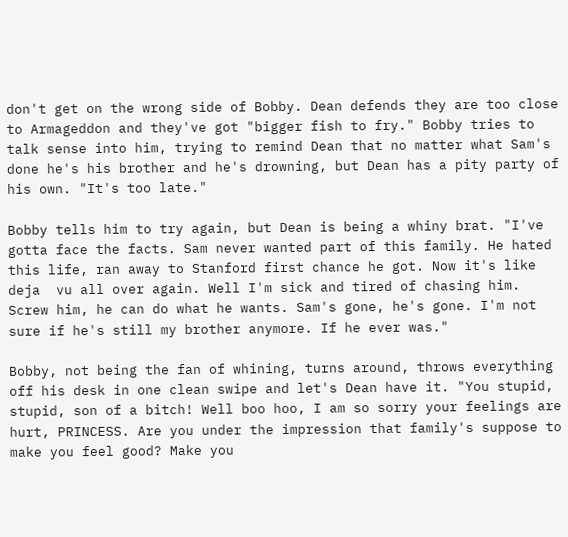don't get on the wrong side of Bobby. Dean defends they are too close to Armageddon and they've got "bigger fish to fry." Bobby tries to talk sense into him, trying to remind Dean that no matter what Sam's done he's his brother and he's drowning, but Dean has a pity party of his own. "It's too late."

Bobby tells him to try again, but Dean is being a whiny brat. "I've gotta face the facts. Sam never wanted part of this family. He hated this life, ran away to Stanford first chance he got. Now it's like deja  vu all over again. Well I'm sick and tired of chasing him. Screw him, he can do what he wants. Sam's gone, he's gone. I'm not sure if he's still my brother anymore. If he ever was."

Bobby, not being the fan of whining, turns around, throws everything off his desk in one clean swipe and let's Dean have it. "You stupid, stupid, son of a bitch! Well boo hoo, I am so sorry your feelings are hurt, PRINCESS. Are you under the impression that family's suppose to make you feel good? Make you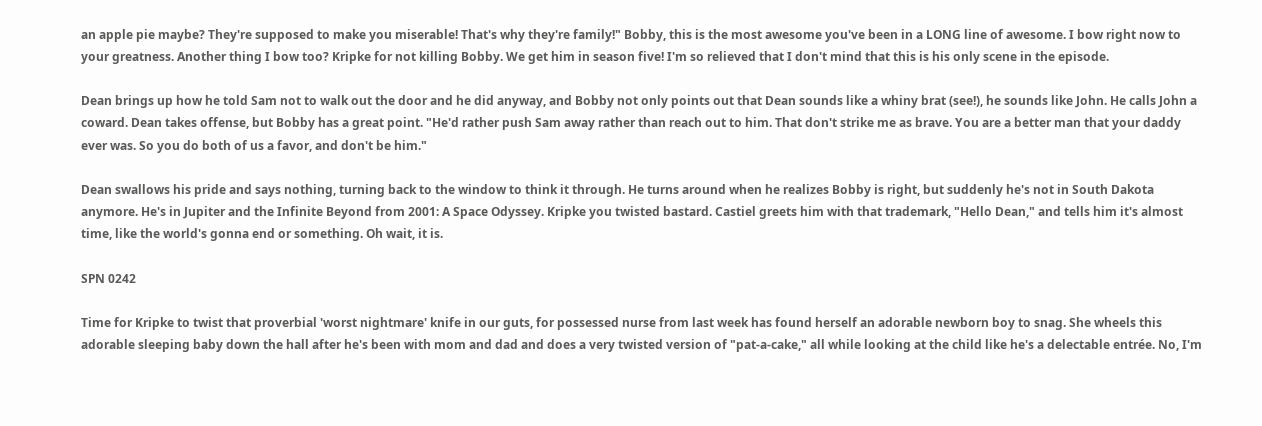an apple pie maybe? They're supposed to make you miserable! That's why they're family!" Bobby, this is the most awesome you've been in a LONG line of awesome. I bow right now to your greatness. Another thing I bow too? Kripke for not killing Bobby. We get him in season five! I'm so relieved that I don't mind that this is his only scene in the episode.

Dean brings up how he told Sam not to walk out the door and he did anyway, and Bobby not only points out that Dean sounds like a whiny brat (see!), he sounds like John. He calls John a coward. Dean takes offense, but Bobby has a great point. "He'd rather push Sam away rather than reach out to him. That don't strike me as brave. You are a better man that your daddy ever was. So you do both of us a favor, and don't be him."

Dean swallows his pride and says nothing, turning back to the window to think it through. He turns around when he realizes Bobby is right, but suddenly he's not in South Dakota anymore. He's in Jupiter and the Infinite Beyond from 2001: A Space Odyssey. Kripke you twisted bastard. Castiel greets him with that trademark, "Hello Dean," and tells him it's almost time, like the world's gonna end or something. Oh wait, it is.

SPN 0242

Time for Kripke to twist that proverbial 'worst nightmare' knife in our guts, for possessed nurse from last week has found herself an adorable newborn boy to snag. She wheels this adorable sleeping baby down the hall after he's been with mom and dad and does a very twisted version of "pat-a-cake," all while looking at the child like he's a delectable entrée. No, I'm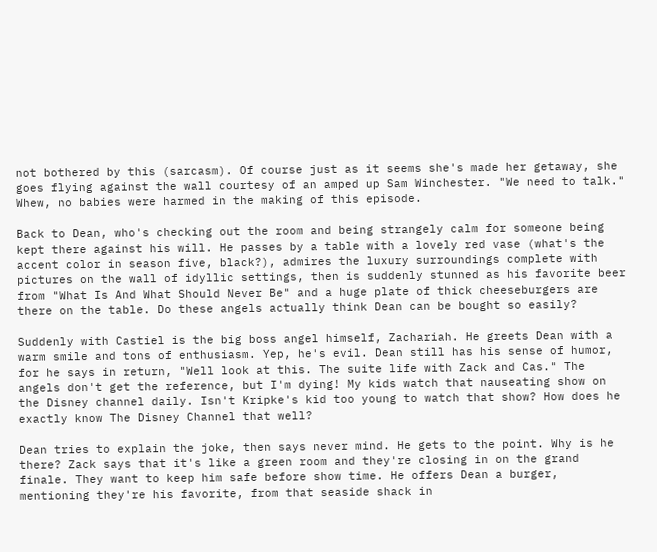not bothered by this (sarcasm). Of course just as it seems she's made her getaway, she goes flying against the wall courtesy of an amped up Sam Winchester. "We need to talk." Whew, no babies were harmed in the making of this episode.

Back to Dean, who's checking out the room and being strangely calm for someone being kept there against his will. He passes by a table with a lovely red vase (what's the accent color in season five, black?), admires the luxury surroundings complete with pictures on the wall of idyllic settings, then is suddenly stunned as his favorite beer from "What Is And What Should Never Be" and a huge plate of thick cheeseburgers are there on the table. Do these angels actually think Dean can be bought so easily?

Suddenly with Castiel is the big boss angel himself, Zachariah. He greets Dean with a warm smile and tons of enthusiasm. Yep, he's evil. Dean still has his sense of humor, for he says in return, "Well look at this. The suite life with Zack and Cas." The angels don't get the reference, but I'm dying! My kids watch that nauseating show on the Disney channel daily. Isn't Kripke's kid too young to watch that show? How does he exactly know The Disney Channel that well?

Dean tries to explain the joke, then says never mind. He gets to the point. Why is he there? Zack says that it's like a green room and they're closing in on the grand finale. They want to keep him safe before show time. He offers Dean a burger, mentioning they're his favorite, from that seaside shack in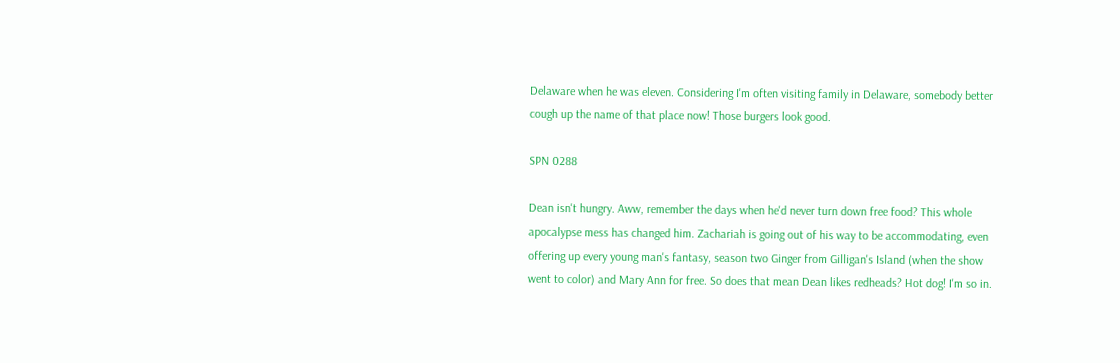Delaware when he was eleven. Considering I'm often visiting family in Delaware, somebody better cough up the name of that place now! Those burgers look good.

SPN 0288

Dean isn't hungry. Aww, remember the days when he'd never turn down free food? This whole apocalypse mess has changed him. Zachariah is going out of his way to be accommodating, even offering up every young man's fantasy, season two Ginger from Gilligan's Island (when the show went to color) and Mary Ann for free. So does that mean Dean likes redheads? Hot dog! I'm so in.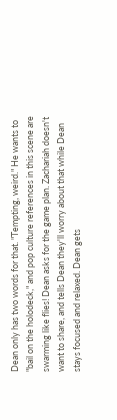Dean only has two words for that. "Tempting, weird." He wants to "bail on the holodeck," and pop culture references in this scene are swarming like flies! Dean asks for the game plan. Zachariah doesn't want to share, and tells Dean they'll worry about that while Dean stays focused and relaxed. Dean gets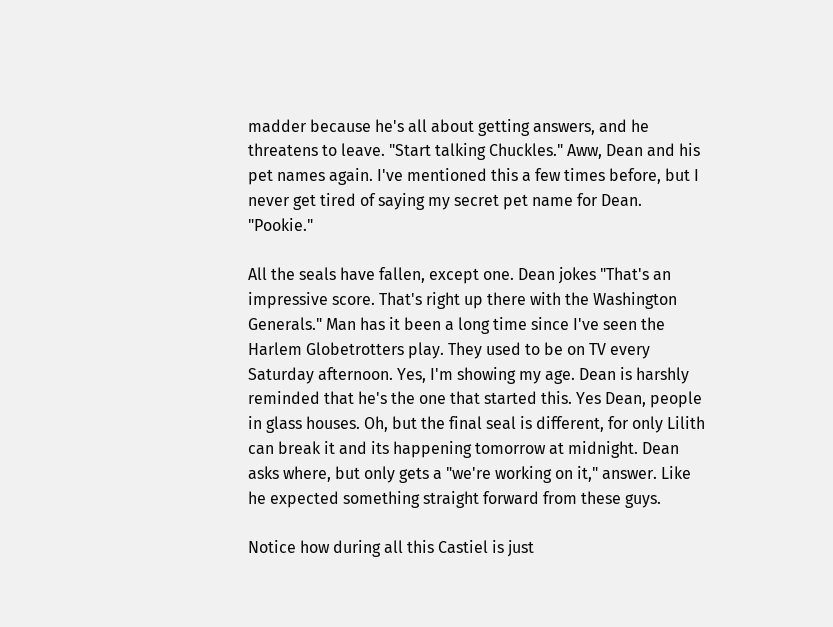madder because he's all about getting answers, and he threatens to leave. "Start talking Chuckles." Aww, Dean and his pet names again. I've mentioned this a few times before, but I never get tired of saying my secret pet name for Dean. "Pookie."

All the seals have fallen, except one. Dean jokes "That's an impressive score. That's right up there with the Washington Generals." Man has it been a long time since I've seen the Harlem Globetrotters play. They used to be on TV every Saturday afternoon. Yes, I'm showing my age. Dean is harshly reminded that he's the one that started this. Yes Dean, people in glass houses. Oh, but the final seal is different, for only Lilith can break it and its happening tomorrow at midnight. Dean asks where, but only gets a "we're working on it," answer. Like he expected something straight forward from these guys.

Notice how during all this Castiel is just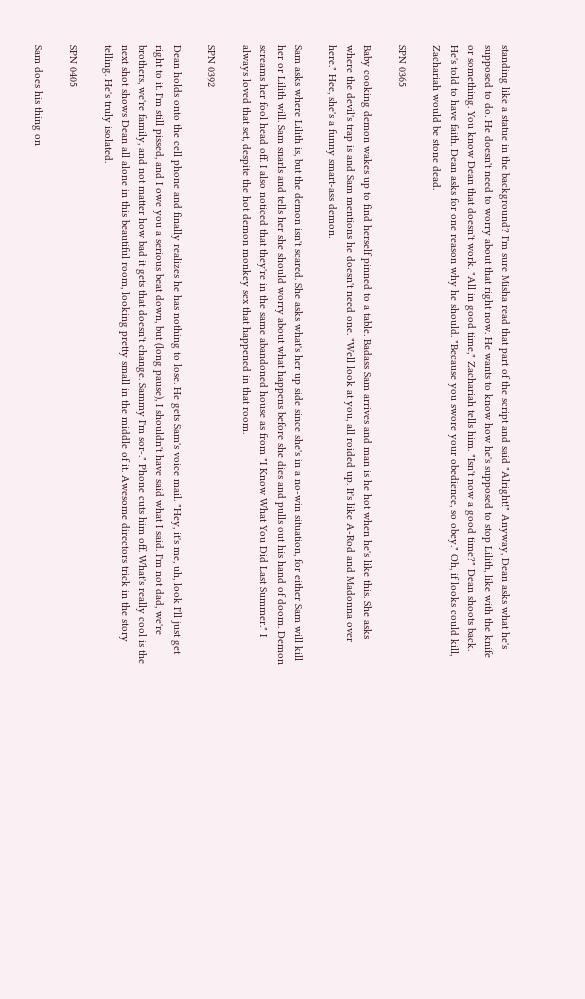standing like a statue in the background? I'm sure Misha read that part of the script and said "Alright!" Anyway, Dean asks what he's supposed to do. He doesn't need to worry about that right now. He wants to know how he's supposed to stop Lilith, like with the knife or something. You know Dean that doesn't work. "All in good time," Zachariah tells him. "Isn't now a good time?" Dean shoots back. He's told to have faith. Dean asks for one reason why he should. "Because you swore your obedience, so obey." Oh, if looks could kill, Zachariah would be stone dead.

SPN 0365

Baby cooking demon wakes up to find herself pinned to a table. Badass Sam arrives and man is he hot when he's like this. She asks where the devil's trap is and Sam mentions he doesn't need one. "Well look at you, all roided up. It's like A-Rod and Madonna over here." Hee, she's a funny smart-ass demon.

Sam asks where Lilith is, but the demon isn't scared. She asks what's her up side since she's in a no-win situation, for either Sam will kill her or Lilith will. Sam snarls and tells her she should worry about what happens before she dies and pulls out his hand of doom. Demon screams her fool head off. I also noticed that they're in the same abandoned house as from "I Know What You Did Last Summer." I always loved that set, despite the hot demon monkey sex that happened in that room.

SPN 0392

Dean holds onto the cell phone and finally realizes he has nothing to lose. He gets Sam's voice mail. "Hey, it's me, uh, look I'll just get right to it. I'm still pissed, and I owe you a serious beat down, but (long pause), I shouldn't have said what I said. I'm not dad, we're brothers, we're family, and not matter how bad it gets that doesn't change. Sammy I'm sor-." Phone cuts him off. What's really cool is the next shot shows Dean all alone in this beautiful room, looking pretty small in the middle of it. Awesome directors trick in the story telling. He's truly isolated.

SPN 0405

Sam does his thing on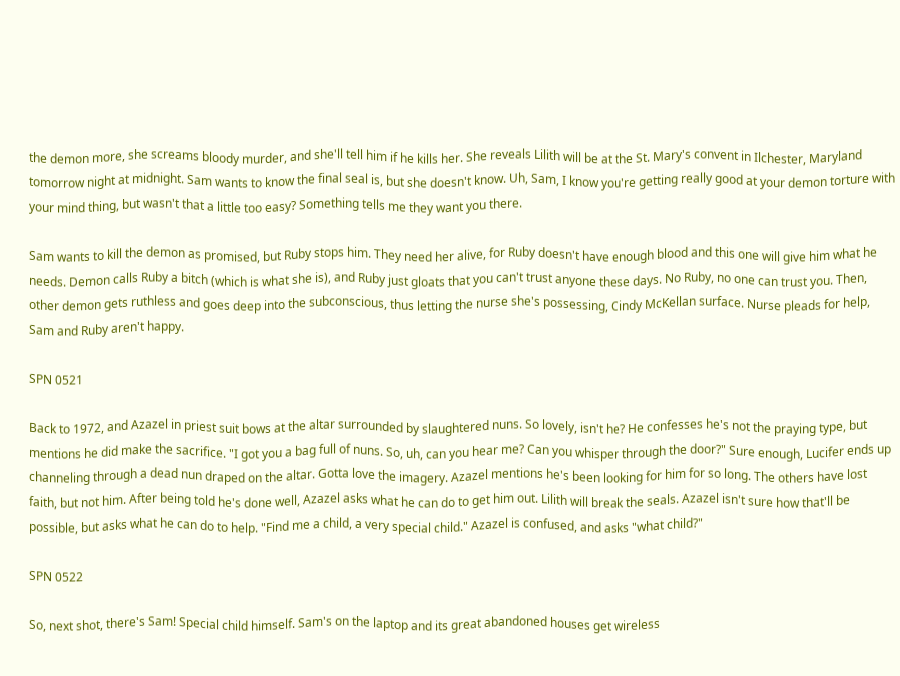the demon more, she screams bloody murder, and she'll tell him if he kills her. She reveals Lilith will be at the St. Mary's convent in Ilchester, Maryland tomorrow night at midnight. Sam wants to know the final seal is, but she doesn't know. Uh, Sam, I know you're getting really good at your demon torture with your mind thing, but wasn't that a little too easy? Something tells me they want you there.

Sam wants to kill the demon as promised, but Ruby stops him. They need her alive, for Ruby doesn't have enough blood and this one will give him what he needs. Demon calls Ruby a bitch (which is what she is), and Ruby just gloats that you can't trust anyone these days. No Ruby, no one can trust you. Then, other demon gets ruthless and goes deep into the subconscious, thus letting the nurse she's possessing, Cindy McKellan surface. Nurse pleads for help, Sam and Ruby aren't happy.

SPN 0521

Back to 1972, and Azazel in priest suit bows at the altar surrounded by slaughtered nuns. So lovely, isn't he? He confesses he's not the praying type, but mentions he did make the sacrifice. "I got you a bag full of nuns. So, uh, can you hear me? Can you whisper through the door?" Sure enough, Lucifer ends up channeling through a dead nun draped on the altar. Gotta love the imagery. Azazel mentions he's been looking for him for so long. The others have lost faith, but not him. After being told he's done well, Azazel asks what he can do to get him out. Lilith will break the seals. Azazel isn't sure how that'll be possible, but asks what he can do to help. "Find me a child, a very special child." Azazel is confused, and asks "what child?"

SPN 0522

So, next shot, there's Sam! Special child himself. Sam's on the laptop and its great abandoned houses get wireless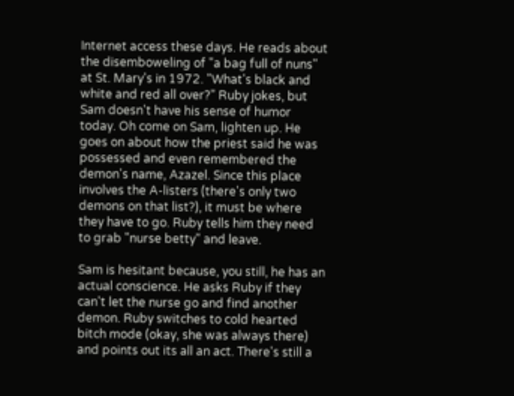Internet access these days. He reads about the disemboweling of "a bag full of nuns" at St. Mary's in 1972. "What's black and white and red all over?" Ruby jokes, but Sam doesn't have his sense of humor today. Oh come on Sam, lighten up. He goes on about how the priest said he was possessed and even remembered the demon's name, Azazel. Since this place involves the A-listers (there's only two demons on that list?), it must be where they have to go. Ruby tells him they need to grab "nurse betty" and leave.

Sam is hesitant because, you still, he has an actual conscience. He asks Ruby if they can't let the nurse go and find another demon. Ruby switches to cold hearted bitch mode (okay, she was always there) and points out its all an act. There's still a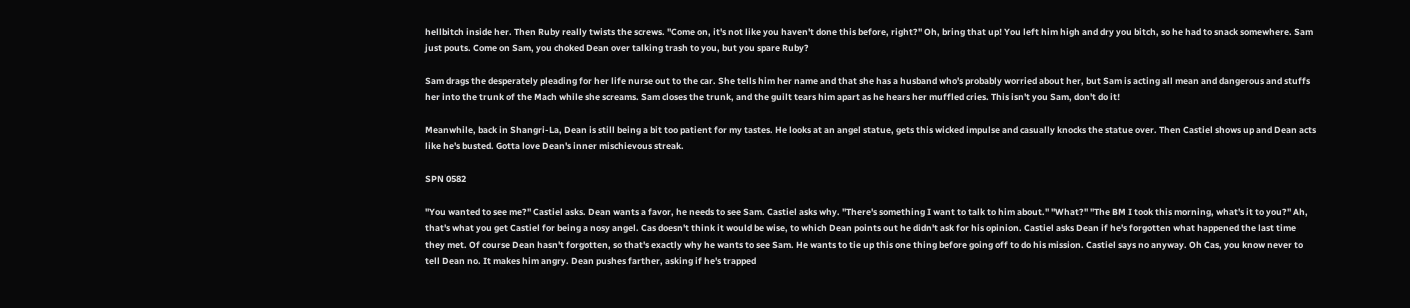hellbitch inside her. Then Ruby really twists the screws. "Come on, it's not like you haven't done this before, right?" Oh, bring that up! You left him high and dry you bitch, so he had to snack somewhere. Sam just pouts. Come on Sam, you choked Dean over talking trash to you, but you spare Ruby?

Sam drags the desperately pleading for her life nurse out to the car. She tells him her name and that she has a husband who's probably worried about her, but Sam is acting all mean and dangerous and stuffs her into the trunk of the Mach while she screams. Sam closes the trunk, and the guilt tears him apart as he hears her muffled cries. This isn't you Sam, don't do it!

Meanwhile, back in Shangri-La, Dean is still being a bit too patient for my tastes. He looks at an angel statue, gets this wicked impulse and casually knocks the statue over. Then Castiel shows up and Dean acts like he's busted. Gotta love Dean's inner mischievous streak.

SPN 0582

"You wanted to see me?" Castiel asks. Dean wants a favor, he needs to see Sam. Castiel asks why. "There's something I want to talk to him about." "What?" "The BM I took this morning, what's it to you?" Ah, that's what you get Castiel for being a nosy angel. Cas doesn't think it would be wise, to which Dean points out he didn't ask for his opinion. Castiel asks Dean if he's forgotten what happened the last time they met. Of course Dean hasn't forgotten, so that's exactly why he wants to see Sam. He wants to tie up this one thing before going off to do his mission. Castiel says no anyway. Oh Cas, you know never to tell Dean no. It makes him angry. Dean pushes farther, asking if he's trapped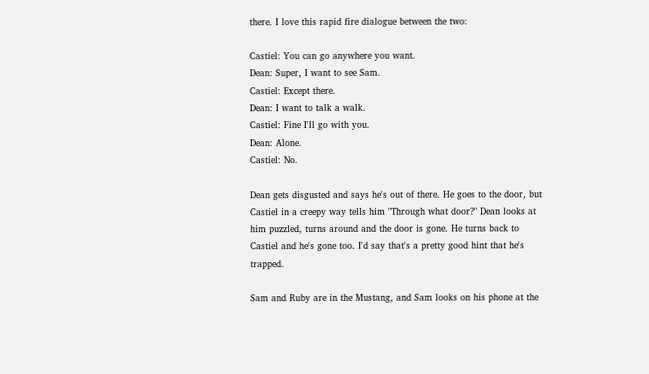there. I love this rapid fire dialogue between the two:

Castiel: You can go anywhere you want.
Dean: Super, I want to see Sam.
Castiel: Except there.
Dean: I want to talk a walk.
Castiel: Fine I'll go with you.
Dean: Alone.
Castiel: No.

Dean gets disgusted and says he's out of there. He goes to the door, but Castiel in a creepy way tells him "Through what door?" Dean looks at him puzzled, turns around and the door is gone. He turns back to Castiel and he's gone too. I'd say that's a pretty good hint that he's trapped.

Sam and Ruby are in the Mustang, and Sam looks on his phone at the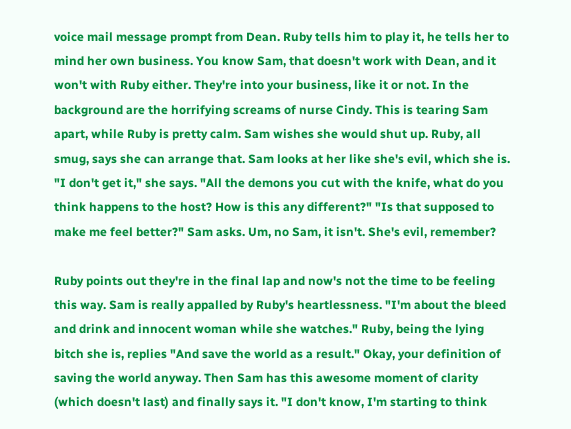voice mail message prompt from Dean. Ruby tells him to play it, he tells her to mind her own business. You know Sam, that doesn't work with Dean, and it won't with Ruby either. They're into your business, like it or not. In the background are the horrifying screams of nurse Cindy. This is tearing Sam apart, while Ruby is pretty calm. Sam wishes she would shut up. Ruby, all smug, says she can arrange that. Sam looks at her like she's evil, which she is. "I don't get it," she says. "All the demons you cut with the knife, what do you think happens to the host? How is this any different?" "Is that supposed to make me feel better?" Sam asks. Um, no Sam, it isn't. She's evil, remember?

Ruby points out they're in the final lap and now's not the time to be feeling this way. Sam is really appalled by Ruby's heartlessness. "I'm about the bleed and drink and innocent woman while she watches." Ruby, being the lying bitch she is, replies "And save the world as a result." Okay, your definition of saving the world anyway. Then Sam has this awesome moment of clarity (which doesn't last) and finally says it. "I don't know, I'm starting to think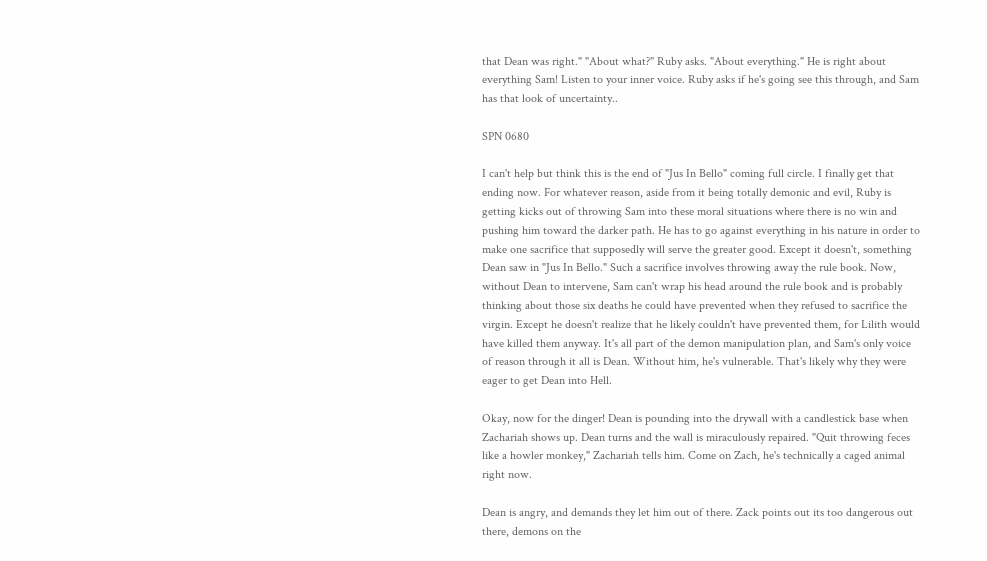that Dean was right." "About what?" Ruby asks. "About everything." He is right about everything Sam! Listen to your inner voice. Ruby asks if he's going see this through, and Sam has that look of uncertainty..

SPN 0680

I can't help but think this is the end of "Jus In Bello" coming full circle. I finally get that ending now. For whatever reason, aside from it being totally demonic and evil, Ruby is getting kicks out of throwing Sam into these moral situations where there is no win and pushing him toward the darker path. He has to go against everything in his nature in order to make one sacrifice that supposedly will serve the greater good. Except it doesn't, something Dean saw in "Jus In Bello." Such a sacrifice involves throwing away the rule book. Now, without Dean to intervene, Sam can't wrap his head around the rule book and is probably thinking about those six deaths he could have prevented when they refused to sacrifice the virgin. Except he doesn't realize that he likely couldn't have prevented them, for Lilith would have killed them anyway. It's all part of the demon manipulation plan, and Sam's only voice of reason through it all is Dean. Without him, he's vulnerable. That's likely why they were eager to get Dean into Hell.

Okay, now for the dinger! Dean is pounding into the drywall with a candlestick base when Zachariah shows up. Dean turns and the wall is miraculously repaired. "Quit throwing feces like a howler monkey," Zachariah tells him. Come on Zach, he's technically a caged animal right now.

Dean is angry, and demands they let him out of there. Zack points out its too dangerous out there, demons on the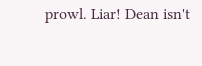prowl. Liar! Dean isn't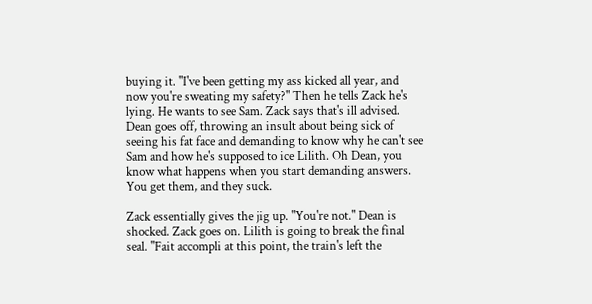buying it. "I've been getting my ass kicked all year, and now you're sweating my safety?" Then he tells Zack he's lying. He wants to see Sam. Zack says that's ill advised. Dean goes off, throwing an insult about being sick of seeing his fat face and demanding to know why he can't see Sam and how he's supposed to ice Lilith. Oh Dean, you know what happens when you start demanding answers. You get them, and they suck.

Zack essentially gives the jig up. "You're not." Dean is shocked. Zack goes on. Lilith is going to break the final seal. "Fait accompli at this point, the train's left the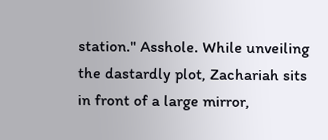station." Asshole. While unveiling the dastardly plot, Zachariah sits in front of a large mirror,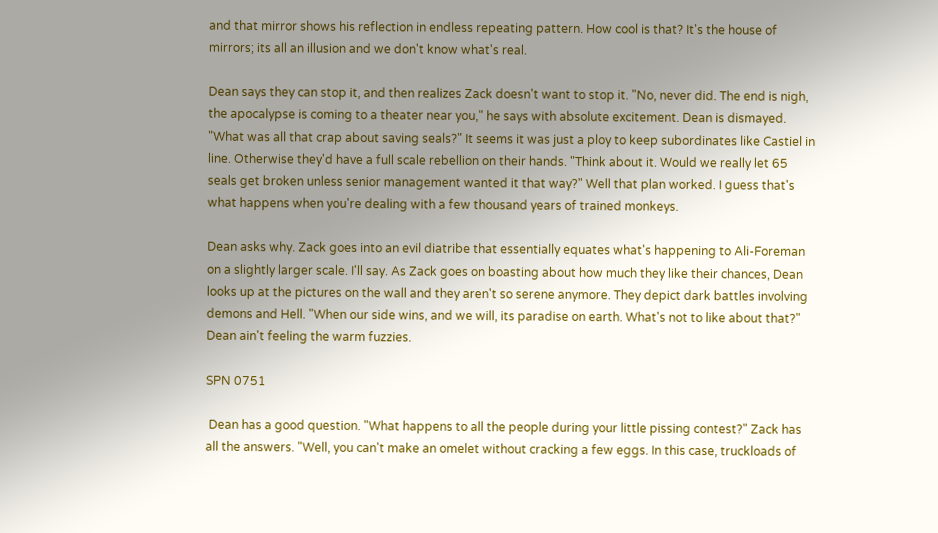and that mirror shows his reflection in endless repeating pattern. How cool is that? It's the house of mirrors; its all an illusion and we don't know what's real.

Dean says they can stop it, and then realizes Zack doesn't want to stop it. "No, never did. The end is nigh, the apocalypse is coming to a theater near you," he says with absolute excitement. Dean is dismayed. "What was all that crap about saving seals?" It seems it was just a ploy to keep subordinates like Castiel in line. Otherwise they'd have a full scale rebellion on their hands. "Think about it. Would we really let 65 seals get broken unless senior management wanted it that way?" Well that plan worked. I guess that's what happens when you're dealing with a few thousand years of trained monkeys.

Dean asks why. Zack goes into an evil diatribe that essentially equates what's happening to Ali-Foreman on a slightly larger scale. I'll say. As Zack goes on boasting about how much they like their chances, Dean looks up at the pictures on the wall and they aren't so serene anymore. They depict dark battles involving demons and Hell. "When our side wins, and we will, its paradise on earth. What's not to like about that?" Dean ain't feeling the warm fuzzies.

SPN 0751

 Dean has a good question. "What happens to all the people during your little pissing contest?" Zack has all the answers. "Well, you can't make an omelet without cracking a few eggs. In this case, truckloads of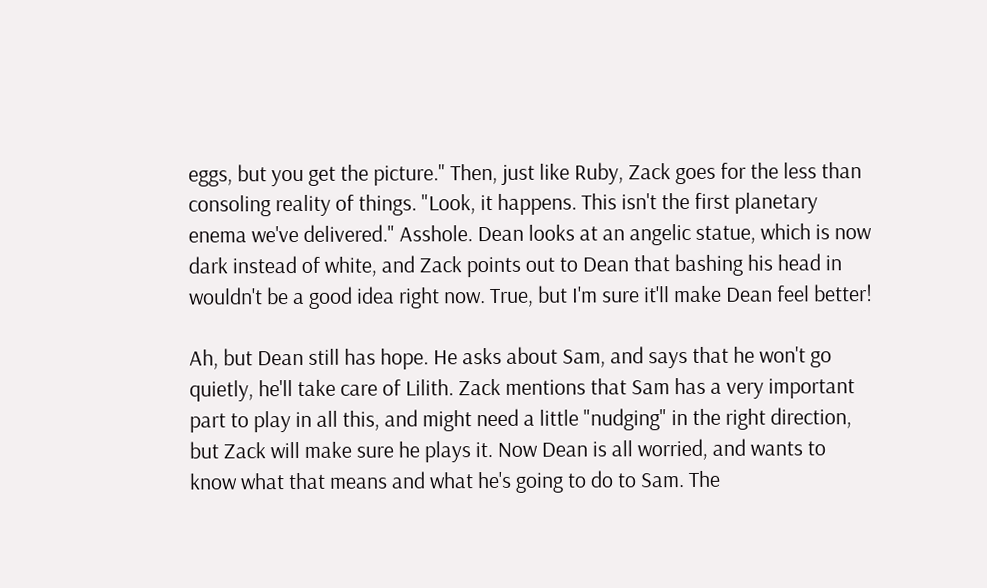eggs, but you get the picture." Then, just like Ruby, Zack goes for the less than consoling reality of things. "Look, it happens. This isn't the first planetary enema we've delivered." Asshole. Dean looks at an angelic statue, which is now dark instead of white, and Zack points out to Dean that bashing his head in wouldn't be a good idea right now. True, but I'm sure it'll make Dean feel better!

Ah, but Dean still has hope. He asks about Sam, and says that he won't go quietly, he'll take care of Lilith. Zack mentions that Sam has a very important part to play in all this, and might need a little "nudging" in the right direction, but Zack will make sure he plays it. Now Dean is all worried, and wants to know what that means and what he's going to do to Sam. The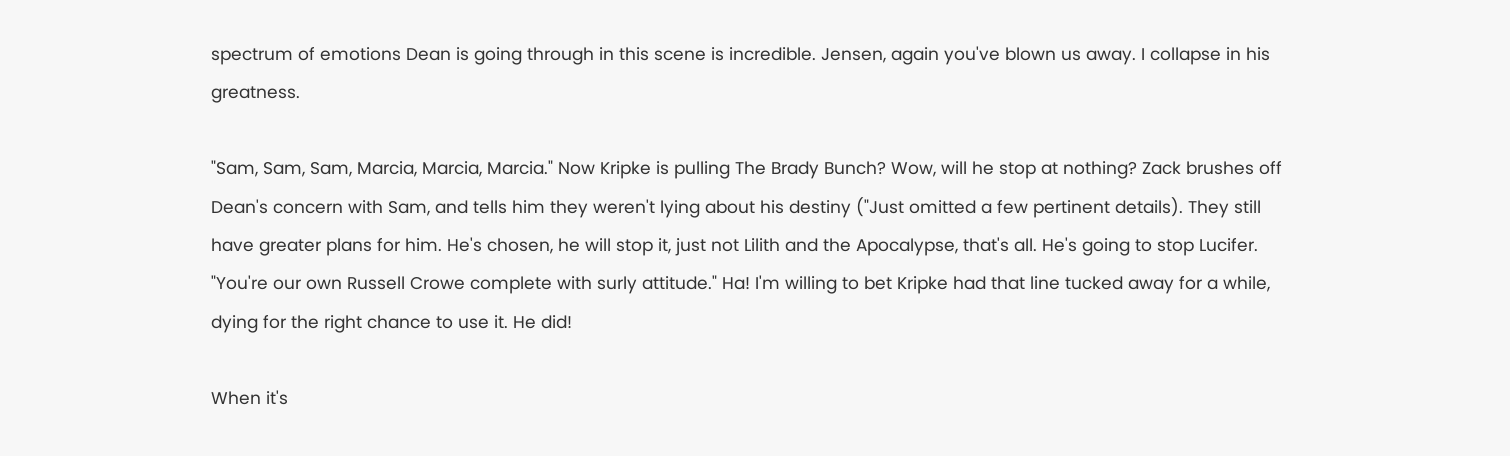spectrum of emotions Dean is going through in this scene is incredible. Jensen, again you've blown us away. I collapse in his greatness.

"Sam, Sam, Sam, Marcia, Marcia, Marcia." Now Kripke is pulling The Brady Bunch? Wow, will he stop at nothing? Zack brushes off Dean's concern with Sam, and tells him they weren't lying about his destiny ("Just omitted a few pertinent details). They still have greater plans for him. He's chosen, he will stop it, just not Lilith and the Apocalypse, that's all. He's going to stop Lucifer. "You're our own Russell Crowe complete with surly attitude." Ha! I'm willing to bet Kripke had that line tucked away for a while, dying for the right chance to use it. He did!

When it's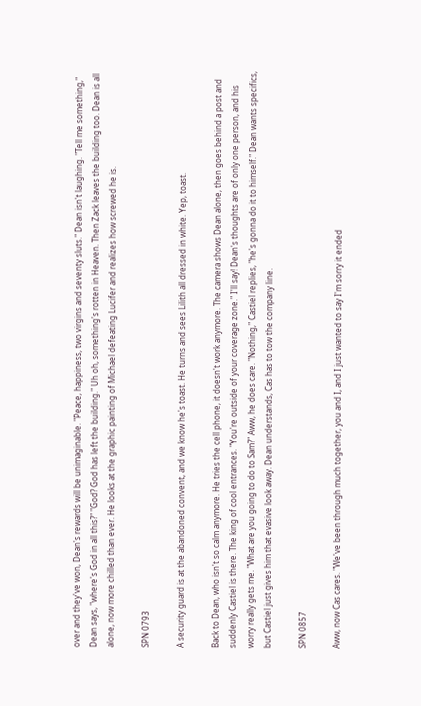over and they've won, Dean's rewards will be unimaginable. "Peace, happiness, two virgins and seventy sluts." Dean isn't laughing. "Tell me something," Dean says, "where's God in all this?" "God? God has left the building." Uh oh, something's rotten in Heaven. Then Zack leaves the building too. Dean is all alone, now more chilled than ever. He looks at the graphic painting of Michael defeating Lucifer and realizes how screwed he is.

SPN 0793

A security guard is at the abandoned convent, and we know he's toast. He turns and sees Lilith all dressed in white. Yep, toast.

Back to Dean, who isn't so calm anymore. He tries the cell phone, it doesn't work anymore. The camera shows Dean alone, then goes behind a post and suddenly Castiel is there. The king of cool entrances. "You're outside of your coverage zone." I'll say! Dean's thoughts are of only one person, and his worry really gets me. "What are you going to do to Sam?" Aww, he does care. "Nothing," Castiel replies, "he's gonna do it to himself." Dean wants specifics, but Castiel just gives him that evasive look away. Dean understands, Cas has to tow the company line.

SPN 0857

Aww, now Cas cares. "We've been through much together, you and I, and I just wanted to say I'm sorry it ended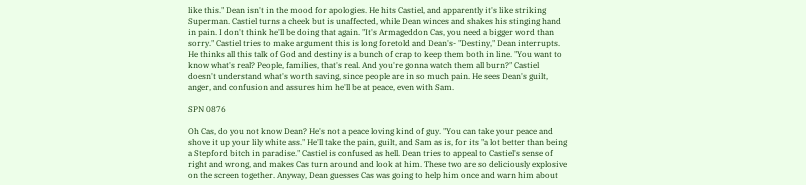like this." Dean isn't in the mood for apologies. He hits Castiel, and apparently it's like striking Superman. Castiel turns a cheek but is unaffected, while Dean winces and shakes his stinging hand in pain. I don't think he'll be doing that again. "It's Armageddon Cas, you need a bigger word than sorry." Castiel tries to make argument this is long foretold and Dean's- "Destiny," Dean interrupts. He thinks all this talk of God and destiny is a bunch of crap to keep them both in line. "You want to know what's real? People, families, that's real. And you're gonna watch them all burn?" Castiel doesn't understand what's worth saving, since people are in so much pain. He sees Dean's guilt, anger, and confusion and assures him he'll be at peace, even with Sam.

SPN 0876

Oh Cas, do you not know Dean? He's not a peace loving kind of guy. "You can take your peace and shove it up your lily white ass." He'll take the pain, guilt, and Sam as is, for its "a lot better than being a Stepford bitch in paradise." Castiel is confused as hell. Dean tries to appeal to Castiel's sense of right and wrong, and makes Cas turn around and look at him. These two are so deliciously explosive on the screen together. Anyway, Dean guesses Cas was going to help him once and warn him about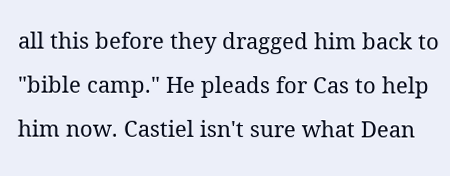all this before they dragged him back to "bible camp." He pleads for Cas to help him now. Castiel isn't sure what Dean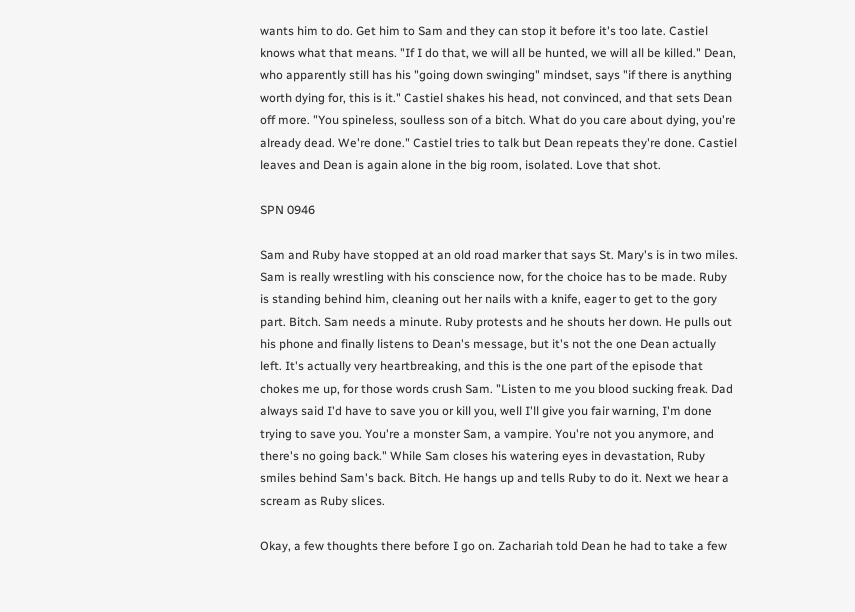wants him to do. Get him to Sam and they can stop it before it's too late. Castiel knows what that means. "If I do that, we will all be hunted, we will all be killed." Dean, who apparently still has his "going down swinging" mindset, says "if there is anything worth dying for, this is it." Castiel shakes his head, not convinced, and that sets Dean off more. "You spineless, soulless son of a bitch. What do you care about dying, you're already dead. We're done." Castiel tries to talk but Dean repeats they're done. Castiel leaves and Dean is again alone in the big room, isolated. Love that shot.

SPN 0946

Sam and Ruby have stopped at an old road marker that says St. Mary's is in two miles. Sam is really wrestling with his conscience now, for the choice has to be made. Ruby is standing behind him, cleaning out her nails with a knife, eager to get to the gory part. Bitch. Sam needs a minute. Ruby protests and he shouts her down. He pulls out his phone and finally listens to Dean's message, but it's not the one Dean actually left. It's actually very heartbreaking, and this is the one part of the episode that chokes me up, for those words crush Sam. "Listen to me you blood sucking freak. Dad always said I'd have to save you or kill you, well I'll give you fair warning, I'm done trying to save you. You're a monster Sam, a vampire. You're not you anymore, and there's no going back." While Sam closes his watering eyes in devastation, Ruby smiles behind Sam's back. Bitch. He hangs up and tells Ruby to do it. Next we hear a scream as Ruby slices.

Okay, a few thoughts there before I go on. Zachariah told Dean he had to take a few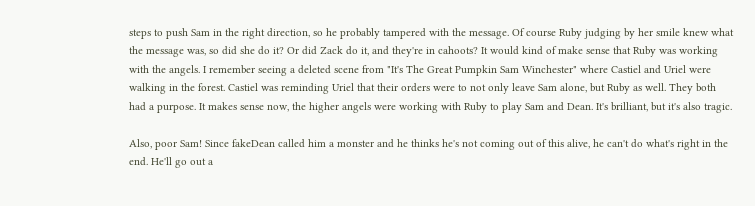steps to push Sam in the right direction, so he probably tampered with the message. Of course Ruby judging by her smile knew what the message was, so did she do it? Or did Zack do it, and they're in cahoots? It would kind of make sense that Ruby was working with the angels. I remember seeing a deleted scene from "It's The Great Pumpkin Sam Winchester" where Castiel and Uriel were walking in the forest. Castiel was reminding Uriel that their orders were to not only leave Sam alone, but Ruby as well. They both had a purpose. It makes sense now, the higher angels were working with Ruby to play Sam and Dean. It's brilliant, but it's also tragic.

Also, poor Sam! Since fakeDean called him a monster and he thinks he's not coming out of this alive, he can't do what's right in the end. He'll go out a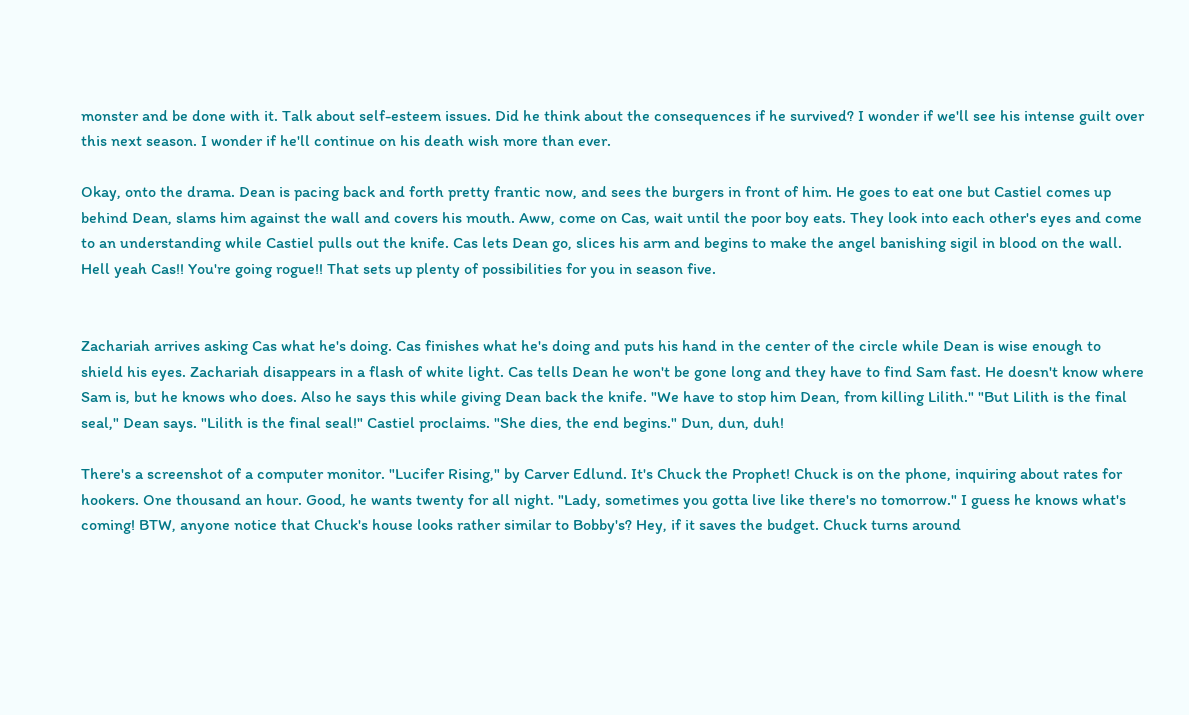monster and be done with it. Talk about self-esteem issues. Did he think about the consequences if he survived? I wonder if we'll see his intense guilt over this next season. I wonder if he'll continue on his death wish more than ever.

Okay, onto the drama. Dean is pacing back and forth pretty frantic now, and sees the burgers in front of him. He goes to eat one but Castiel comes up behind Dean, slams him against the wall and covers his mouth. Aww, come on Cas, wait until the poor boy eats. They look into each other's eyes and come to an understanding while Castiel pulls out the knife. Cas lets Dean go, slices his arm and begins to make the angel banishing sigil in blood on the wall. Hell yeah Cas!! You're going rogue!! That sets up plenty of possibilities for you in season five.


Zachariah arrives asking Cas what he's doing. Cas finishes what he's doing and puts his hand in the center of the circle while Dean is wise enough to shield his eyes. Zachariah disappears in a flash of white light. Cas tells Dean he won't be gone long and they have to find Sam fast. He doesn't know where Sam is, but he knows who does. Also he says this while giving Dean back the knife. "We have to stop him Dean, from killing Lilith." "But Lilith is the final seal," Dean says. "Lilith is the final seal!" Castiel proclaims. "She dies, the end begins." Dun, dun, duh!

There's a screenshot of a computer monitor. "Lucifer Rising," by Carver Edlund. It's Chuck the Prophet! Chuck is on the phone, inquiring about rates for hookers. One thousand an hour. Good, he wants twenty for all night. "Lady, sometimes you gotta live like there's no tomorrow." I guess he knows what's coming! BTW, anyone notice that Chuck's house looks rather similar to Bobby's? Hey, if it saves the budget. Chuck turns around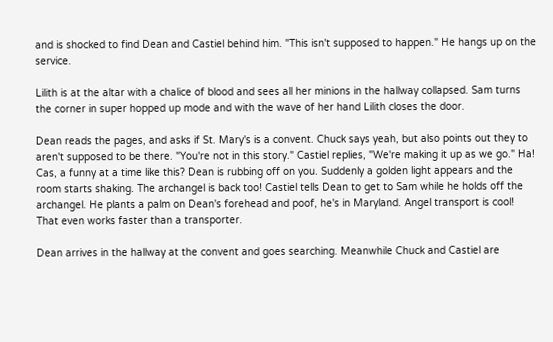and is shocked to find Dean and Castiel behind him. "This isn't supposed to happen." He hangs up on the service.

Lilith is at the altar with a chalice of blood and sees all her minions in the hallway collapsed. Sam turns the corner in super hopped up mode and with the wave of her hand Lilith closes the door.

Dean reads the pages, and asks if St. Mary's is a convent. Chuck says yeah, but also points out they to aren't supposed to be there. "You're not in this story." Castiel replies, "We're making it up as we go." Ha! Cas, a funny at a time like this? Dean is rubbing off on you. Suddenly a golden light appears and the room starts shaking. The archangel is back too! Castiel tells Dean to get to Sam while he holds off the archangel. He plants a palm on Dean's forehead and poof, he's in Maryland. Angel transport is cool! That even works faster than a transporter.

Dean arrives in the hallway at the convent and goes searching. Meanwhile Chuck and Castiel are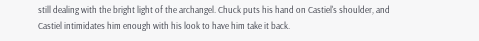still dealing with the bright light of the archangel. Chuck puts his hand on Castiel's shoulder, and Castiel intimidates him enough with his look to have him take it back.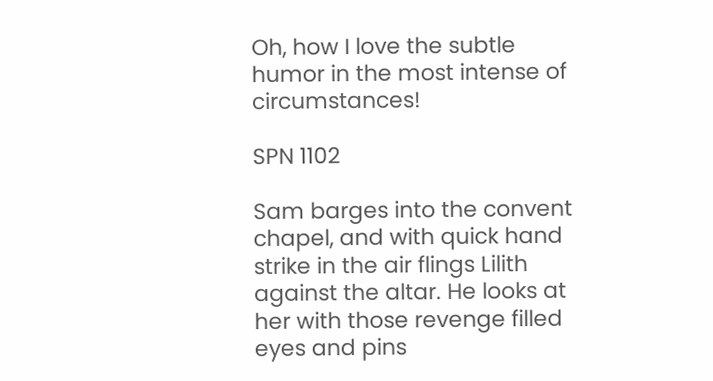Oh, how I love the subtle humor in the most intense of circumstances!

SPN 1102

Sam barges into the convent chapel, and with quick hand strike in the air flings Lilith against the altar. He looks at her with those revenge filled eyes and pins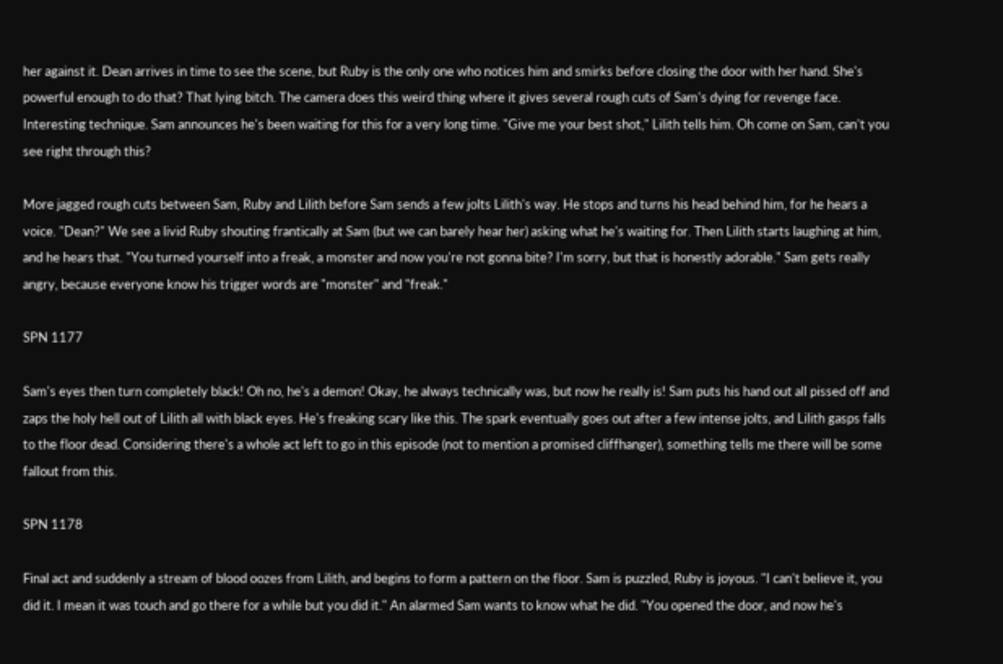her against it. Dean arrives in time to see the scene, but Ruby is the only one who notices him and smirks before closing the door with her hand. She's powerful enough to do that? That lying bitch. The camera does this weird thing where it gives several rough cuts of Sam's dying for revenge face. Interesting technique. Sam announces he's been waiting for this for a very long time. "Give me your best shot," Lilith tells him. Oh come on Sam, can't you see right through this?

More jagged rough cuts between Sam, Ruby and Lilith before Sam sends a few jolts Lilith's way. He stops and turns his head behind him, for he hears a voice. "Dean?" We see a livid Ruby shouting frantically at Sam (but we can barely hear her) asking what he's waiting for. Then Lilith starts laughing at him, and he hears that. "You turned yourself into a freak, a monster and now you're not gonna bite? I'm sorry, but that is honestly adorable." Sam gets really angry, because everyone know his trigger words are "monster" and "freak."

SPN 1177

Sam's eyes then turn completely black! Oh no, he's a demon! Okay, he always technically was, but now he really is! Sam puts his hand out all pissed off and zaps the holy hell out of Lilith all with black eyes. He's freaking scary like this. The spark eventually goes out after a few intense jolts, and Lilith gasps falls to the floor dead. Considering there's a whole act left to go in this episode (not to mention a promised cliffhanger), something tells me there will be some fallout from this.

SPN 1178

Final act and suddenly a stream of blood oozes from Lilith, and begins to form a pattern on the floor. Sam is puzzled, Ruby is joyous. "I can't believe it, you did it. I mean it was touch and go there for a while but you did it." An alarmed Sam wants to know what he did. "You opened the door, and now he's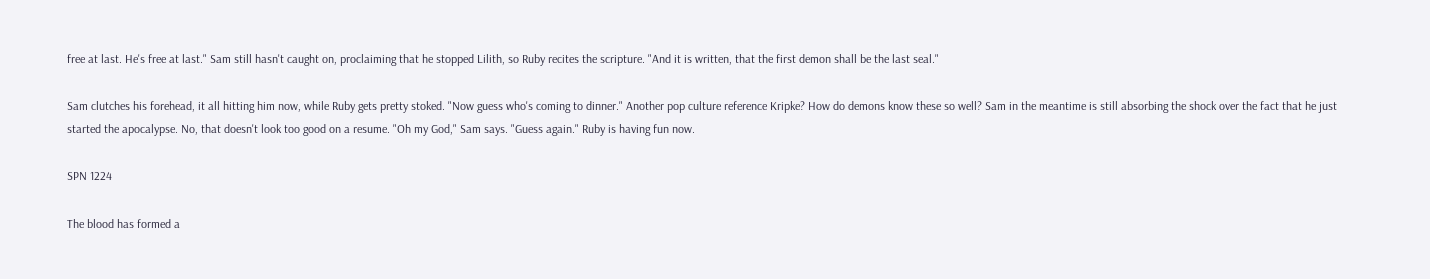free at last. He's free at last." Sam still hasn't caught on, proclaiming that he stopped Lilith, so Ruby recites the scripture. "And it is written, that the first demon shall be the last seal."

Sam clutches his forehead, it all hitting him now, while Ruby gets pretty stoked. "Now guess who's coming to dinner." Another pop culture reference Kripke? How do demons know these so well? Sam in the meantime is still absorbing the shock over the fact that he just started the apocalypse. No, that doesn't look too good on a resume. "Oh my God," Sam says. "Guess again." Ruby is having fun now.

SPN 1224

The blood has formed a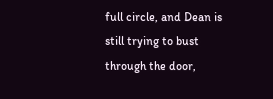full circle, and Dean is still trying to bust through the door,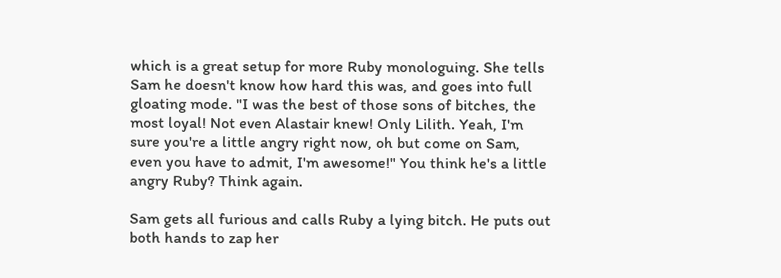which is a great setup for more Ruby monologuing. She tells Sam he doesn't know how hard this was, and goes into full gloating mode. "I was the best of those sons of bitches, the most loyal! Not even Alastair knew! Only Lilith. Yeah, I'm sure you're a little angry right now, oh but come on Sam, even you have to admit, I'm awesome!" You think he's a little angry Ruby? Think again.

Sam gets all furious and calls Ruby a lying bitch. He puts out both hands to zap her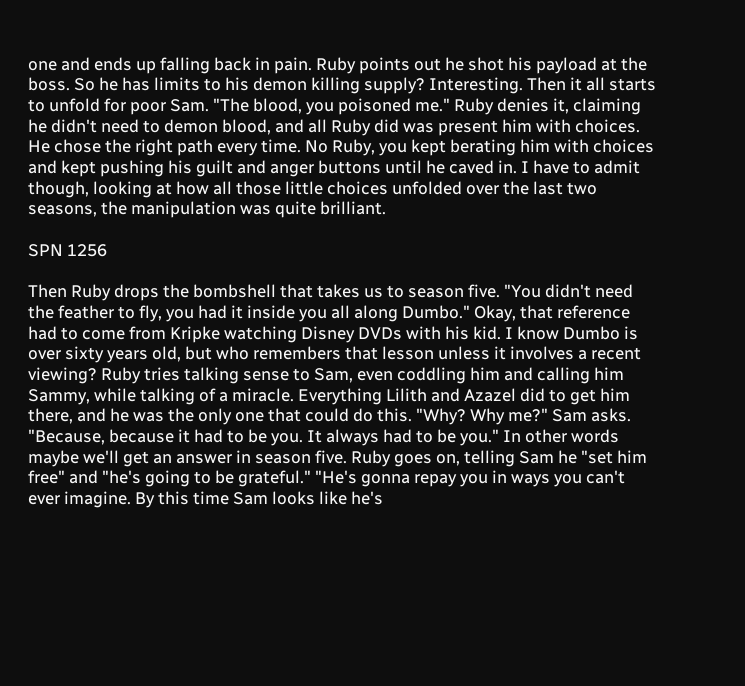one and ends up falling back in pain. Ruby points out he shot his payload at the boss. So he has limits to his demon killing supply? Interesting. Then it all starts to unfold for poor Sam. "The blood, you poisoned me." Ruby denies it, claiming he didn't need to demon blood, and all Ruby did was present him with choices. He chose the right path every time. No Ruby, you kept berating him with choices and kept pushing his guilt and anger buttons until he caved in. I have to admit though, looking at how all those little choices unfolded over the last two seasons, the manipulation was quite brilliant.

SPN 1256

Then Ruby drops the bombshell that takes us to season five. "You didn't need the feather to fly, you had it inside you all along Dumbo." Okay, that reference had to come from Kripke watching Disney DVDs with his kid. I know Dumbo is over sixty years old, but who remembers that lesson unless it involves a recent viewing? Ruby tries talking sense to Sam, even coddling him and calling him Sammy, while talking of a miracle. Everything Lilith and Azazel did to get him there, and he was the only one that could do this. "Why? Why me?" Sam asks. "Because, because it had to be you. It always had to be you." In other words maybe we'll get an answer in season five. Ruby goes on, telling Sam he "set him free" and "he's going to be grateful." "He's gonna repay you in ways you can't ever imagine. By this time Sam looks like he's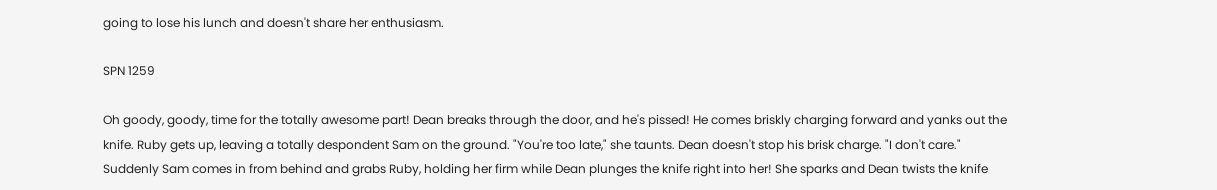going to lose his lunch and doesn't share her enthusiasm.

SPN 1259

Oh goody, goody, time for the totally awesome part! Dean breaks through the door, and he's pissed! He comes briskly charging forward and yanks out the knife. Ruby gets up, leaving a totally despondent Sam on the ground. "You're too late," she taunts. Dean doesn't stop his brisk charge. "I don't care." Suddenly Sam comes in from behind and grabs Ruby, holding her firm while Dean plunges the knife right into her! She sparks and Dean twists the knife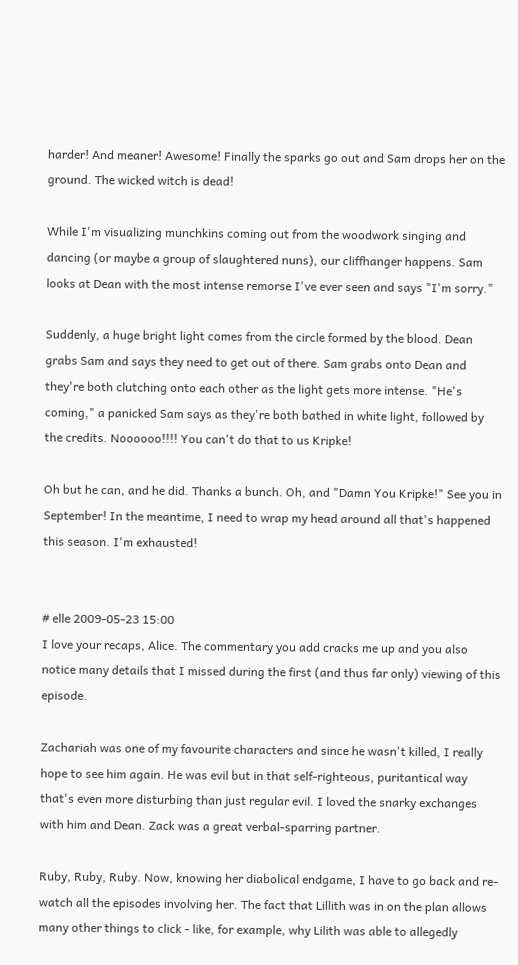harder! And meaner! Awesome! Finally the sparks go out and Sam drops her on the ground. The wicked witch is dead!

While I'm visualizing munchkins coming out from the woodwork singing and dancing (or maybe a group of slaughtered nuns), our cliffhanger happens. Sam looks at Dean with the most intense remorse I've ever seen and says "I'm sorry."

Suddenly, a huge bright light comes from the circle formed by the blood. Dean grabs Sam and says they need to get out of there. Sam grabs onto Dean and they're both clutching onto each other as the light gets more intense. "He's coming," a panicked Sam says as they're both bathed in white light, followed by the credits. Noooooo!!!! You can't do that to us Kripke!

Oh but he can, and he did. Thanks a bunch. Oh, and "Damn You Kripke!" See you in September! In the meantime, I need to wrap my head around all that's happened this season. I'm exhausted!


# elle 2009-05-23 15:00
I love your recaps, Alice. The commentary you add cracks me up and you also notice many details that I missed during the first (and thus far only) viewing of this episode.

Zachariah was one of my favourite characters and since he wasn't killed, I really hope to see him again. He was evil but in that self-righteous, puritantical way that's even more disturbing than just regular evil. I loved the snarky exchanges with him and Dean. Zack was a great verbal-sparring partner.

Ruby, Ruby, Ruby. Now, knowing her diabolical endgame, I have to go back and re-watch all the episodes involving her. The fact that Lillith was in on the plan allows many other things to click - like, for example, why Lilith was able to allegedly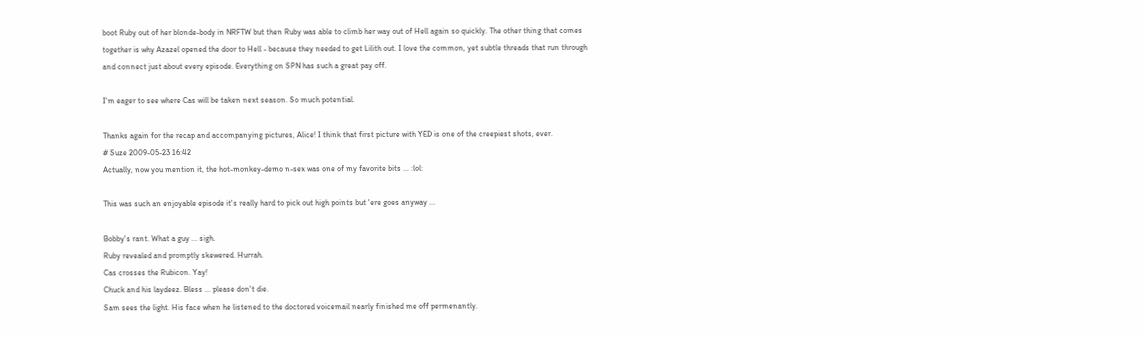boot Ruby out of her blonde-body in NRFTW but then Ruby was able to climb her way out of Hell again so quickly. The other thing that comes together is why Azazel opened the door to Hell - because they needed to get Lilith out. I love the common, yet subtle threads that run through and connect just about every episode. Everything on SPN has such a great pay off.

I'm eager to see where Cas will be taken next season. So much potential.

Thanks again for the recap and accompanying pictures, Alice! I think that first picture with YED is one of the creepiest shots, ever.
# Suze 2009-05-23 16:42
Actually, now you mention it, the hot-monkey-demo n-sex was one of my favorite bits ... :lol:

This was such an enjoyable episode it's really hard to pick out high points but 'ere goes anyway ...

Bobby's rant. What a guy ... sigh.
Ruby revealed and promptly skewered. Hurrah.
Cas crosses the Rubicon. Yay!
Chuck and his laydeez. Bless ... please don't die.
Sam sees the light. His face when he listened to the doctored voicemail nearly finished me off permenantly.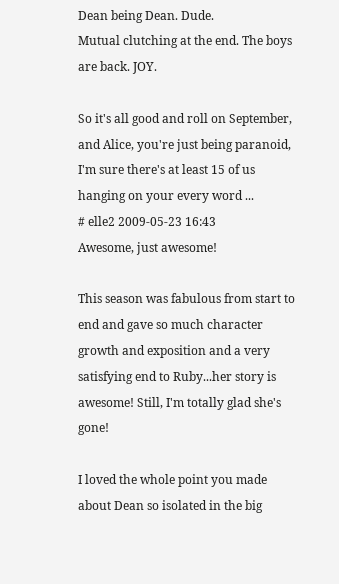Dean being Dean. Dude.
Mutual clutching at the end. The boys are back. JOY.

So it's all good and roll on September, and Alice, you're just being paranoid, I'm sure there's at least 15 of us hanging on your every word ...
# elle2 2009-05-23 16:43
Awesome, just awesome!

This season was fabulous from start to end and gave so much character growth and exposition and a very satisfying end to Ruby...her story is awesome! Still, I'm totally glad she's gone!

I loved the whole point you made about Dean so isolated in the big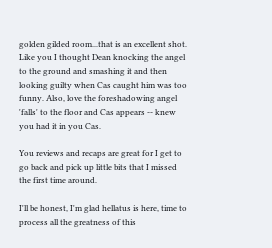golden gilded room...that is an excellent shot. Like you I thought Dean knocking the angel to the ground and smashing it and then looking guilty when Cas caught him was too funny. Also, love the foreshadowing angel 'falls' to the floor and Cas appears -- knew you had it in you Cas.

You reviews and recaps are great for I get to go back and pick up little bits that I missed the first time around.

I'll be honest, I'm glad hellatus is here, time to process all the greatness of this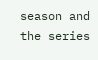season and the series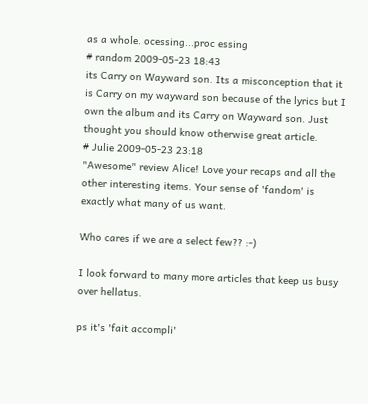as a whole. ocessing...proc essing
# random 2009-05-23 18:43
its Carry on Wayward son. Its a misconception that it is Carry on my wayward son because of the lyrics but I own the album and its Carry on Wayward son. Just thought you should know otherwise great article.
# Julie 2009-05-23 23:18
"Awesome" review Alice! Love your recaps and all the other interesting items. Your sense of 'fandom' is exactly what many of us want.

Who cares if we are a select few?? :-)

I look forward to many more articles that keep us busy over hellatus.

ps it's 'fait accompli'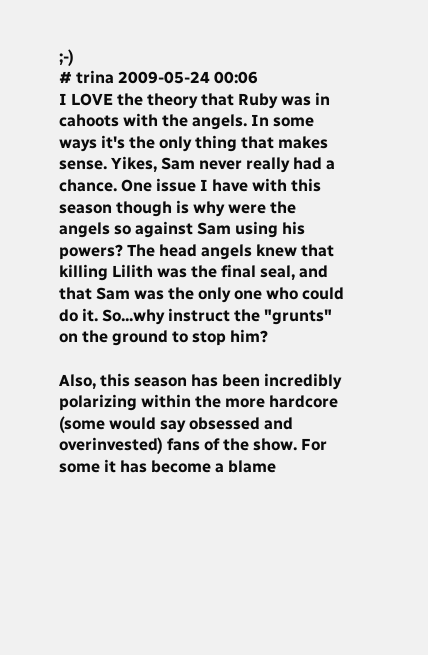;-)
# trina 2009-05-24 00:06
I LOVE the theory that Ruby was in cahoots with the angels. In some ways it's the only thing that makes sense. Yikes, Sam never really had a chance. One issue I have with this season though is why were the angels so against Sam using his powers? The head angels knew that killing Lilith was the final seal, and that Sam was the only one who could do it. So...why instruct the "grunts" on the ground to stop him?

Also, this season has been incredibly polarizing within the more hardcore (some would say obsessed and overinvested) fans of the show. For some it has become a blame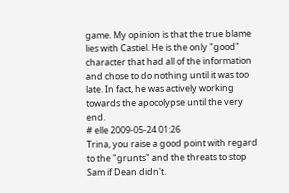game. My opinion is that the true blame lies with Castiel. He is the only "good" character that had all of the information and chose to do nothing until it was too late. In fact, he was actively working towards the apocolypse until the very end.
# elle 2009-05-24 01:26
Trina, you raise a good point with regard to the "grunts" and the threats to stop Sam if Dean didn't.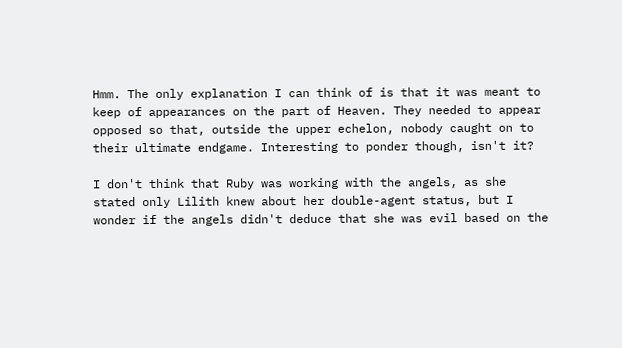Hmm. The only explanation I can think of is that it was meant to keep of appearances on the part of Heaven. They needed to appear opposed so that, outside the upper echelon, nobody caught on to their ultimate endgame. Interesting to ponder though, isn't it?

I don't think that Ruby was working with the angels, as she stated only Lilith knew about her double-agent status, but I wonder if the angels didn't deduce that she was evil based on the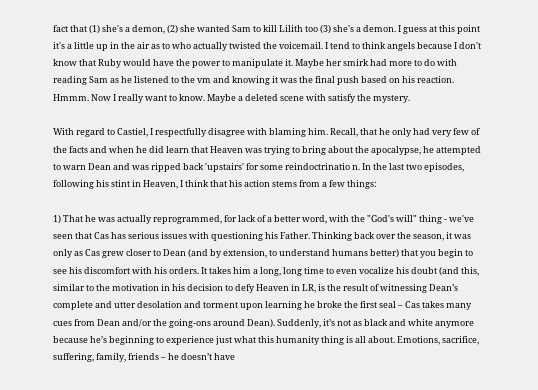fact that (1) she's a demon, (2) she wanted Sam to kill Lilith too (3) she's a demon. I guess at this point it's a little up in the air as to who actually twisted the voicemail. I tend to think angels because I don't know that Ruby would have the power to manipulate it. Maybe her smirk had more to do with reading Sam as he listened to the vm and knowing it was the final push based on his reaction. Hmmm. Now I really want to know. Maybe a deleted scene with satisfy the mystery.

With regard to Castiel, I respectfully disagree with blaming him. Recall, that he only had very few of the facts and when he did learn that Heaven was trying to bring about the apocalypse, he attempted to warn Dean and was ripped back 'upstairs' for some reindoctrinatio n. In the last two episodes, following his stint in Heaven, I think that his action stems from a few things:

1) That he was actually reprogrammed, for lack of a better word, with the "God's will" thing - we've seen that Cas has serious issues with questioning his Father. Thinking back over the season, it was only as Cas grew closer to Dean (and by extension, to understand humans better) that you begin to see his discomfort with his orders. It takes him a long, long time to even vocalize his doubt (and this, similar to the motivation in his decision to defy Heaven in LR, is the result of witnessing Dean’s complete and utter desolation and torment upon learning he broke the first seal – Cas takes many cues from Dean and/or the going-ons around Dean). Suddenly, it’s not as black and white anymore because he’s beginning to experience just what this humanity thing is all about. Emotions, sacrifice, suffering, family, friends – he doesn’t have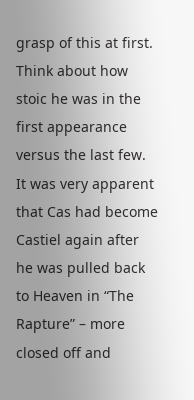grasp of this at first. Think about how stoic he was in the first appearance versus the last few. It was very apparent that Cas had become Castiel again after he was pulled back to Heaven in “The Rapture” – more closed off and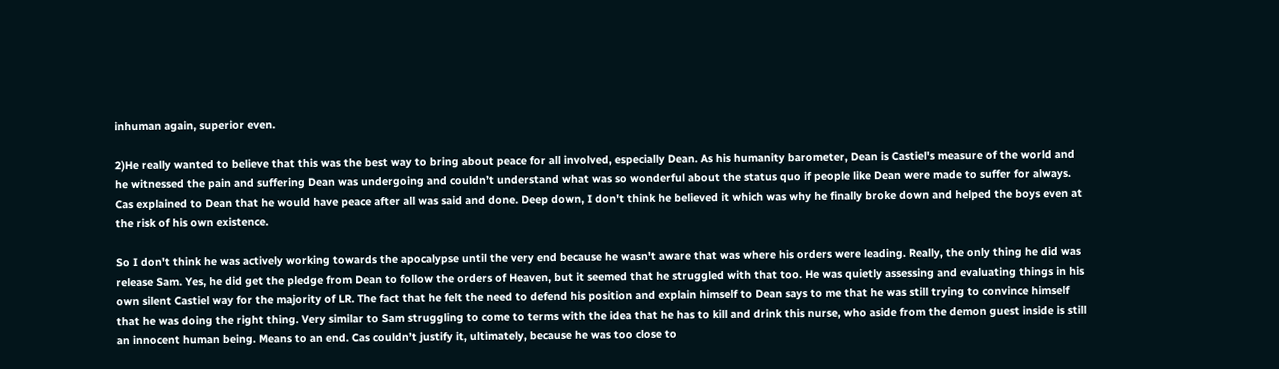inhuman again, superior even.

2)He really wanted to believe that this was the best way to bring about peace for all involved, especially Dean. As his humanity barometer, Dean is Castiel's measure of the world and he witnessed the pain and suffering Dean was undergoing and couldn’t understand what was so wonderful about the status quo if people like Dean were made to suffer for always. Cas explained to Dean that he would have peace after all was said and done. Deep down, I don't think he believed it which was why he finally broke down and helped the boys even at the risk of his own existence.

So I don't think he was actively working towards the apocalypse until the very end because he wasn't aware that was where his orders were leading. Really, the only thing he did was release Sam. Yes, he did get the pledge from Dean to follow the orders of Heaven, but it seemed that he struggled with that too. He was quietly assessing and evaluating things in his own silent Castiel way for the majority of LR. The fact that he felt the need to defend his position and explain himself to Dean says to me that he was still trying to convince himself that he was doing the right thing. Very similar to Sam struggling to come to terms with the idea that he has to kill and drink this nurse, who aside from the demon guest inside is still an innocent human being. Means to an end. Cas couldn’t justify it, ultimately, because he was too close to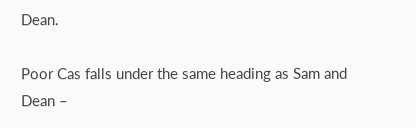Dean.

Poor Cas falls under the same heading as Sam and Dean –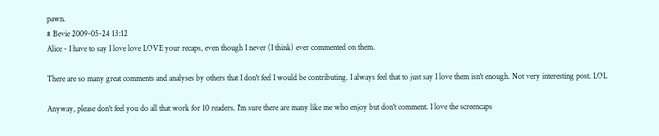pawn.
# Bevie 2009-05-24 13:12
Alice - I have to say I love love LOVE your recaps, even though I never (I think) ever commented on them.

There are so many great comments and analyses by others that I don't feel I would be contributing. I always feel that to just say I love them isn't enough. Not very interesting post. LOL

Anyway, please don't feel you do all that work for 10 readers. I'm sure there are many like me who enjoy but don't comment. I love the screencaps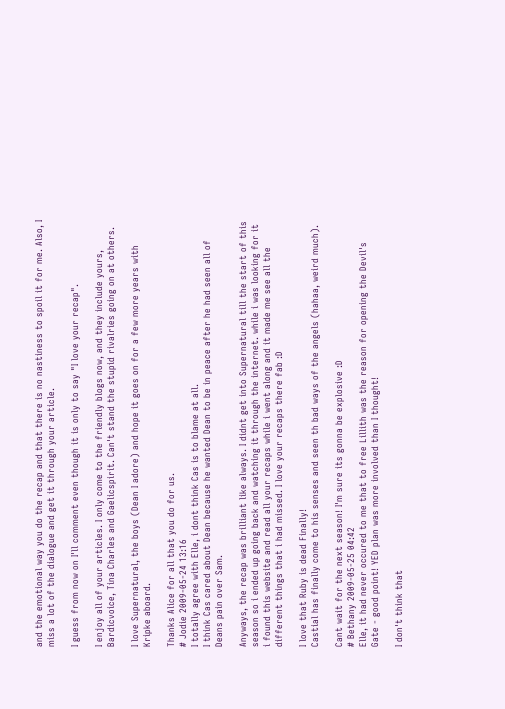and the emotional way you do the recap and that there is no nastiness to spoil it for me. Also, I miss a lot of the dialogue and get it through your article.

I guess from now on I'll comment even though it is only to say "I love your recap".

I enjoy all of your articles. I only come to the friendly blogs now, and they include yours, Bardicvoice, Tina Charles and Gaelicspirit. Can't stand the stupid rivalries going on at others.

I love Supernatural, the boys (Dean I adore) and hope it goes on for a few more years with Kripke aboard.

Thanks Alice for all that you do for us.
# Jodie 2009-05-24 13:16
I totally agree with Elle, i dont think Cas is to blame at all.
I think Cas cared about Dean because he wanted Dean to be in peace after he had seen all of Deans pain over Sam.

Anyways, the recap was brilliant like always. I didnt get into Supernatural till the start of this season so i ended up going back and watching it through the internet. while i was looking for it i found this website and read all your recaps while i went along and it made me see all the different things that i had missed. I love your recaps there fab :D

I love that Ruby is dead Finally!
Castial has finally come to his senses and seen th bad ways of the angels (hahaa, weird much).

Cant wait for the next season! I'm sure its gonna be explosive :D
# Bethany 2009-05-25 04:42
Elle, it had never occured to me that to free Lillith was the reason for opening the Devil's Gate - good point! YED plan was more involved than I thought!

I don't think that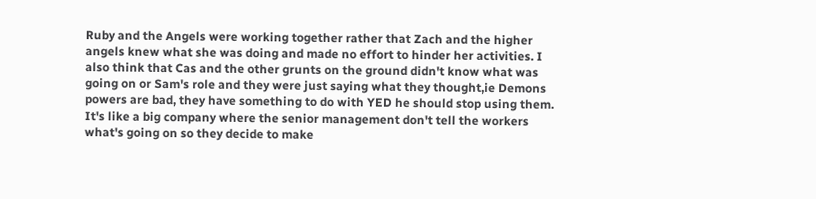Ruby and the Angels were working together rather that Zach and the higher angels knew what she was doing and made no effort to hinder her activities. I also think that Cas and the other grunts on the ground didn't know what was going on or Sam's role and they were just saying what they thought,ie Demons powers are bad, they have something to do with YED he should stop using them. It's like a big company where the senior management don't tell the workers what's going on so they decide to make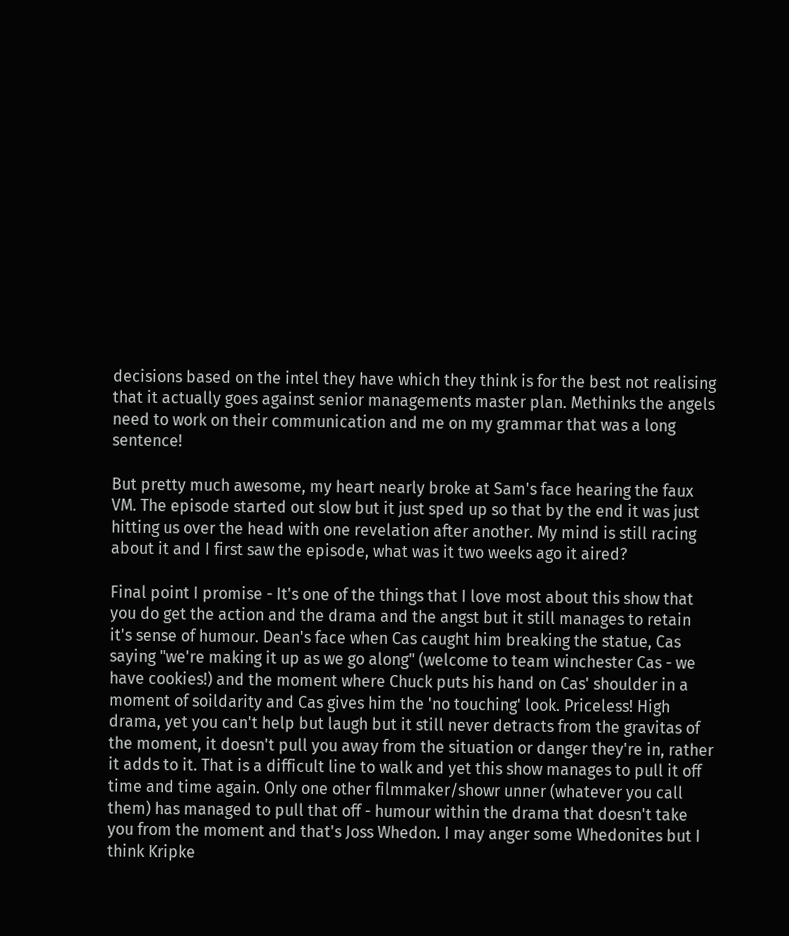decisions based on the intel they have which they think is for the best not realising that it actually goes against senior managements master plan. Methinks the angels need to work on their communication and me on my grammar that was a long sentence!

But pretty much awesome, my heart nearly broke at Sam's face hearing the faux VM. The episode started out slow but it just sped up so that by the end it was just hitting us over the head with one revelation after another. My mind is still racing about it and I first saw the episode, what was it two weeks ago it aired?

Final point I promise - It's one of the things that I love most about this show that you do get the action and the drama and the angst but it still manages to retain it's sense of humour. Dean's face when Cas caught him breaking the statue, Cas saying "we're making it up as we go along" (welcome to team winchester Cas - we have cookies!) and the moment where Chuck puts his hand on Cas' shoulder in a moment of soildarity and Cas gives him the 'no touching' look. Priceless! High drama, yet you can't help but laugh but it still never detracts from the gravitas of the moment, it doesn't pull you away from the situation or danger they're in, rather it adds to it. That is a difficult line to walk and yet this show manages to pull it off time and time again. Only one other filmmaker/showr unner (whatever you call them) has managed to pull that off - humour within the drama that doesn't take you from the moment and that's Joss Whedon. I may anger some Whedonites but I think Kripke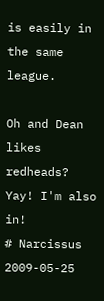is easily in the same league.

Oh and Dean likes redheads? Yay! I'm also in!
# Narcissus 2009-05-25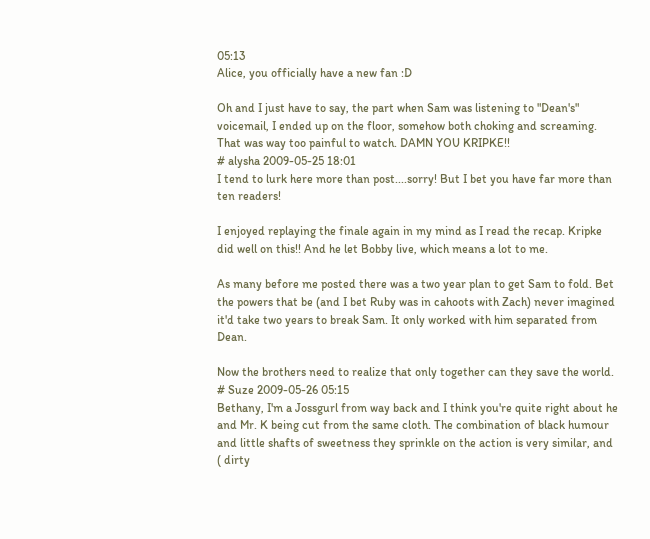05:13
Alice, you officially have a new fan :D

Oh and I just have to say, the part when Sam was listening to "Dean's" voicemail, I ended up on the floor, somehow both choking and screaming. That was way too painful to watch. DAMN YOU KRIPKE!!
# alysha 2009-05-25 18:01
I tend to lurk here more than post....sorry! But I bet you have far more than ten readers!

I enjoyed replaying the finale again in my mind as I read the recap. Kripke did well on this!! And he let Bobby live, which means a lot to me.

As many before me posted there was a two year plan to get Sam to fold. Bet the powers that be (and I bet Ruby was in cahoots with Zach) never imagined it'd take two years to break Sam. It only worked with him separated from Dean.

Now the brothers need to realize that only together can they save the world.
# Suze 2009-05-26 05:15
Bethany, I'm a Jossgurl from way back and I think you're quite right about he and Mr. K being cut from the same cloth. The combination of black humour and little shafts of sweetness they sprinkle on the action is very similar, and ( dirty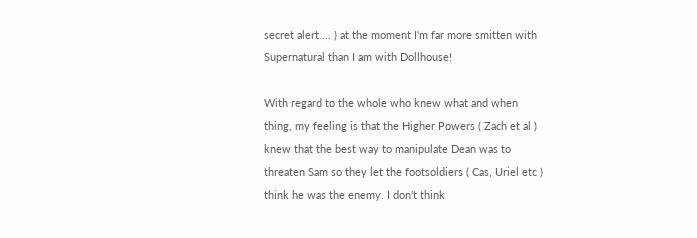secret alert ... ) at the moment I'm far more smitten with Supernatural than I am with Dollhouse!

With regard to the whole who knew what and when thing, my feeling is that the Higher Powers ( Zach et al ) knew that the best way to manipulate Dean was to threaten Sam so they let the footsoldiers ( Cas, Uriel etc ) think he was the enemy. I don't think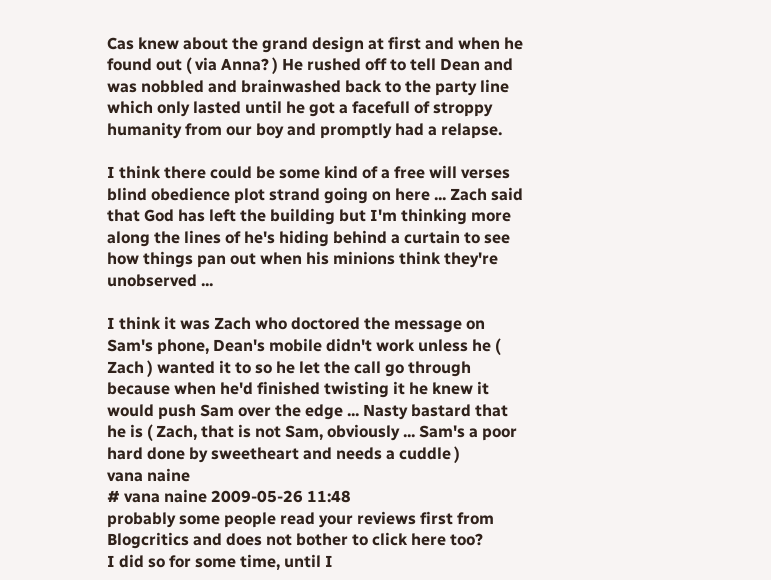Cas knew about the grand design at first and when he found out ( via Anna? ) He rushed off to tell Dean and was nobbled and brainwashed back to the party line which only lasted until he got a facefull of stroppy humanity from our boy and promptly had a relapse.

I think there could be some kind of a free will verses blind obedience plot strand going on here ... Zach said that God has left the building but I'm thinking more along the lines of he's hiding behind a curtain to see how things pan out when his minions think they're unobserved ...

I think it was Zach who doctored the message on Sam's phone, Dean's mobile didn't work unless he ( Zach ) wanted it to so he let the call go through because when he'd finished twisting it he knew it would push Sam over the edge ... Nasty bastard that he is ( Zach, that is not Sam, obviously ... Sam's a poor hard done by sweetheart and needs a cuddle )
vana naine
# vana naine 2009-05-26 11:48
probably some people read your reviews first from Blogcritics and does not bother to click here too?
I did so for some time, until I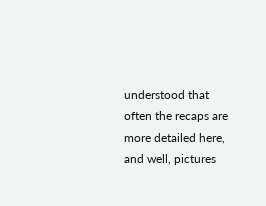understood that often the recaps are more detailed here, and well, pictures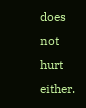does not hurt either.